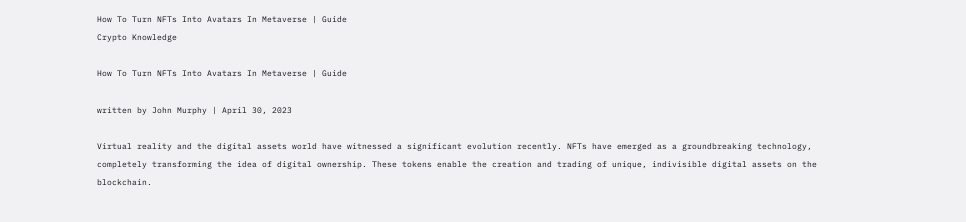How To Turn NFTs Into Avatars In Metaverse | Guide
Crypto Knowledge

How To Turn NFTs Into Avatars In Metaverse | Guide

written by John Murphy | April 30, 2023

Virtual reality and the digital assets world have witnessed a significant evolution recently. NFTs have emerged as a groundbreaking technology, completely transforming the idea of digital ownership. These tokens enable the creation and trading of unique, indivisible digital assets on the blockchain.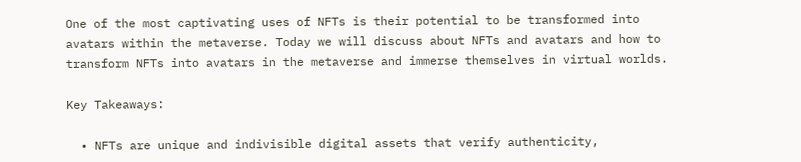One of the most captivating uses of NFTs is their potential to be transformed into avatars within the metaverse. Today we will discuss about NFTs and avatars and how to transform NFTs into avatars in the metaverse and immerse themselves in virtual worlds.

Key Takeaways:

  • NFTs are unique and indivisible digital assets that verify authenticity,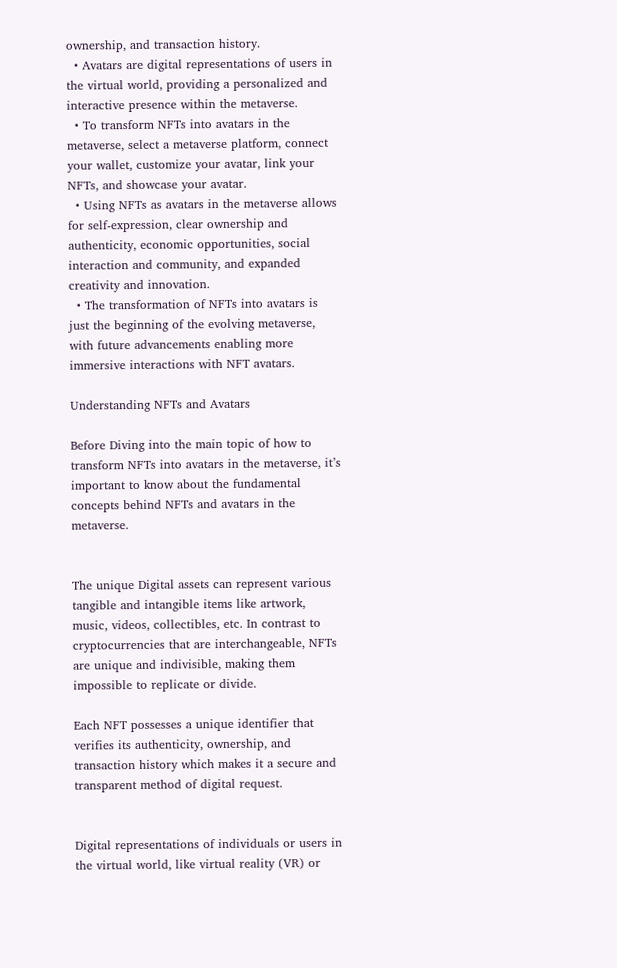ownership, and transaction history.
  • Avatars are digital representations of users in the virtual world, providing a personalized and interactive presence within the metaverse.
  • To transform NFTs into avatars in the metaverse, select a metaverse platform, connect your wallet, customize your avatar, link your NFTs, and showcase your avatar.
  • Using NFTs as avatars in the metaverse allows for self-expression, clear ownership and authenticity, economic opportunities, social interaction and community, and expanded creativity and innovation.
  • The transformation of NFTs into avatars is just the beginning of the evolving metaverse, with future advancements enabling more immersive interactions with NFT avatars.

Understanding NFTs and Avatars

Before Diving into the main topic of how to transform NFTs into avatars in the metaverse, it’s important to know about the fundamental concepts behind NFTs and avatars in the metaverse.


The unique Digital assets can represent various tangible and intangible items like artwork, music, videos, collectibles, etc. In contrast to cryptocurrencies that are interchangeable, NFTs are unique and indivisible, making them impossible to replicate or divide.

Each NFT possesses a unique identifier that verifies its authenticity, ownership, and transaction history which makes it a secure and transparent method of digital request.


Digital representations of individuals or users in the virtual world, like virtual reality (VR) or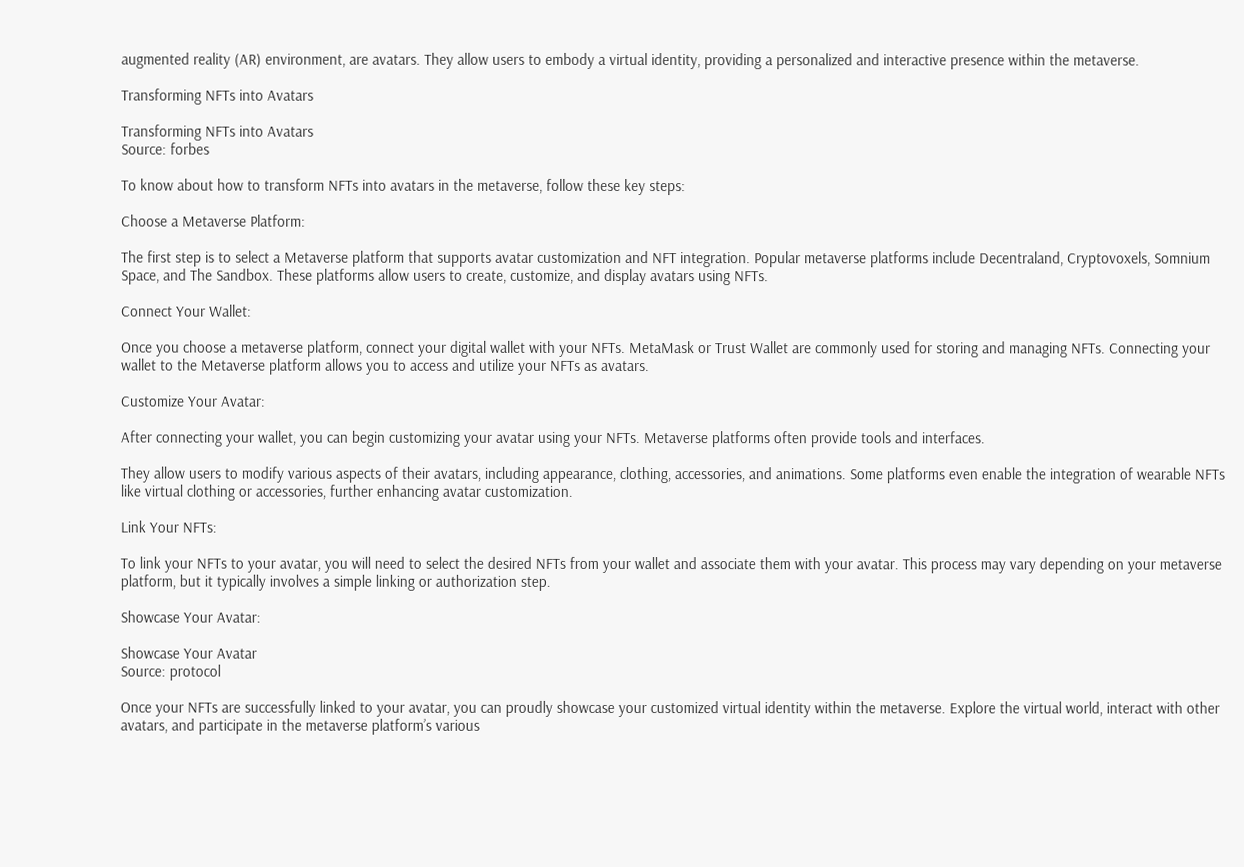augmented reality (AR) environment, are avatars. They allow users to embody a virtual identity, providing a personalized and interactive presence within the metaverse.

Transforming NFTs into Avatars

Transforming NFTs into Avatars
Source: forbes

To know about how to transform NFTs into avatars in the metaverse, follow these key steps:

Choose a Metaverse Platform:

The first step is to select a Metaverse platform that supports avatar customization and NFT integration. Popular metaverse platforms include Decentraland, Cryptovoxels, Somnium Space, and The Sandbox. These platforms allow users to create, customize, and display avatars using NFTs.

Connect Your Wallet:

Once you choose a metaverse platform, connect your digital wallet with your NFTs. MetaMask or Trust Wallet are commonly used for storing and managing NFTs. Connecting your wallet to the Metaverse platform allows you to access and utilize your NFTs as avatars.

Customize Your Avatar:

After connecting your wallet, you can begin customizing your avatar using your NFTs. Metaverse platforms often provide tools and interfaces.

They allow users to modify various aspects of their avatars, including appearance, clothing, accessories, and animations. Some platforms even enable the integration of wearable NFTs like virtual clothing or accessories, further enhancing avatar customization.

Link Your NFTs:

To link your NFTs to your avatar, you will need to select the desired NFTs from your wallet and associate them with your avatar. This process may vary depending on your metaverse platform, but it typically involves a simple linking or authorization step.

Showcase Your Avatar:

Showcase Your Avatar
Source: protocol

Once your NFTs are successfully linked to your avatar, you can proudly showcase your customized virtual identity within the metaverse. Explore the virtual world, interact with other avatars, and participate in the metaverse platform’s various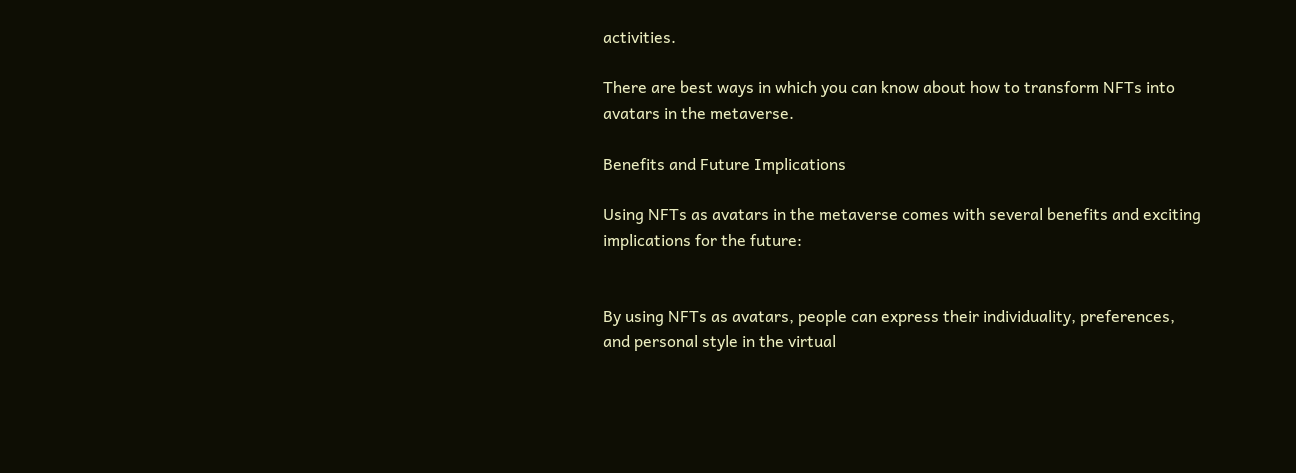activities.

There are best ways in which you can know about how to transform NFTs into avatars in the metaverse.

Benefits and Future Implications

Using NFTs as avatars in the metaverse comes with several benefits and exciting implications for the future:


By using NFTs as avatars, people can express their individuality, preferences, and personal style in the virtual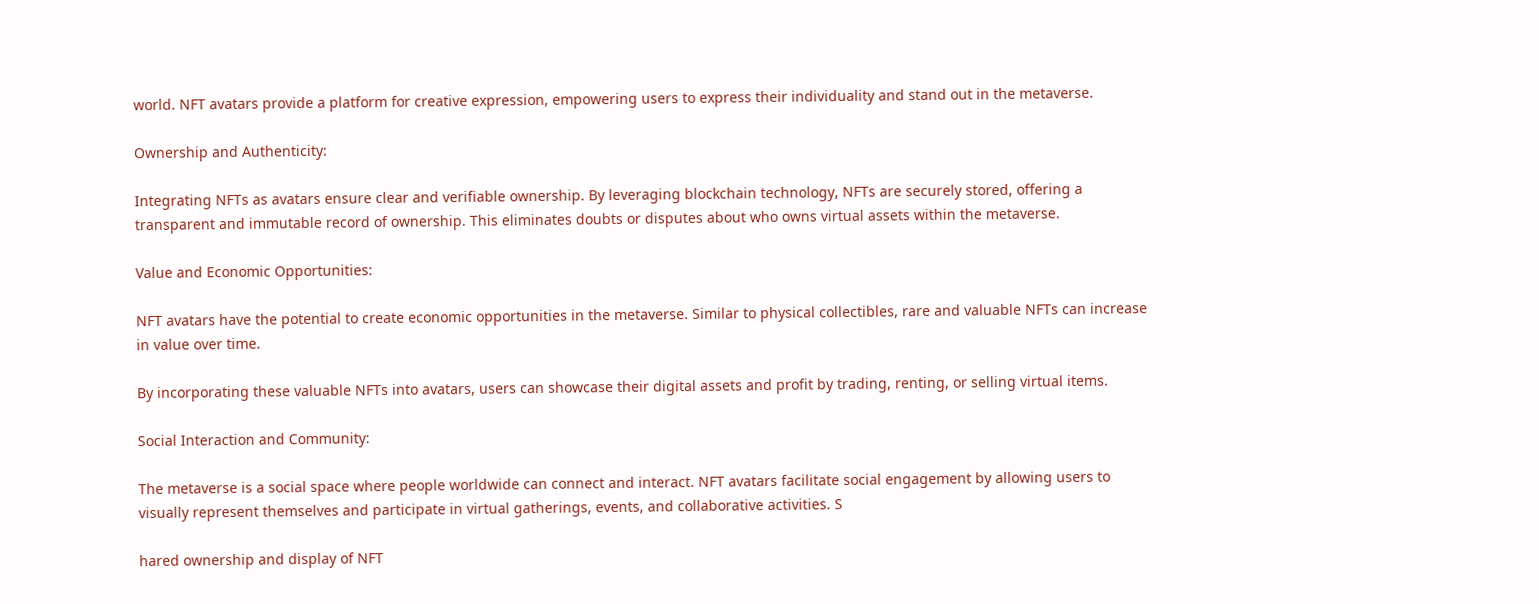world. NFT avatars provide a platform for creative expression, empowering users to express their individuality and stand out in the metaverse.

Ownership and Authenticity:

Integrating NFTs as avatars ensure clear and verifiable ownership. By leveraging blockchain technology, NFTs are securely stored, offering a transparent and immutable record of ownership. This eliminates doubts or disputes about who owns virtual assets within the metaverse.

Value and Economic Opportunities:

NFT avatars have the potential to create economic opportunities in the metaverse. Similar to physical collectibles, rare and valuable NFTs can increase in value over time.

By incorporating these valuable NFTs into avatars, users can showcase their digital assets and profit by trading, renting, or selling virtual items.

Social Interaction and Community:

The metaverse is a social space where people worldwide can connect and interact. NFT avatars facilitate social engagement by allowing users to visually represent themselves and participate in virtual gatherings, events, and collaborative activities. S

hared ownership and display of NFT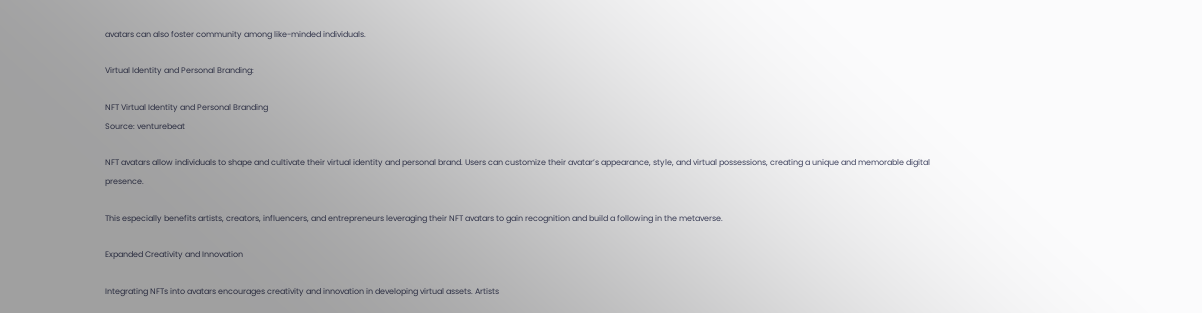avatars can also foster community among like-minded individuals.

Virtual Identity and Personal Branding:

NFT Virtual Identity and Personal Branding
Source: venturebeat

NFT avatars allow individuals to shape and cultivate their virtual identity and personal brand. Users can customize their avatar’s appearance, style, and virtual possessions, creating a unique and memorable digital presence.

This especially benefits artists, creators, influencers, and entrepreneurs leveraging their NFT avatars to gain recognition and build a following in the metaverse.

Expanded Creativity and Innovation

Integrating NFTs into avatars encourages creativity and innovation in developing virtual assets. Artists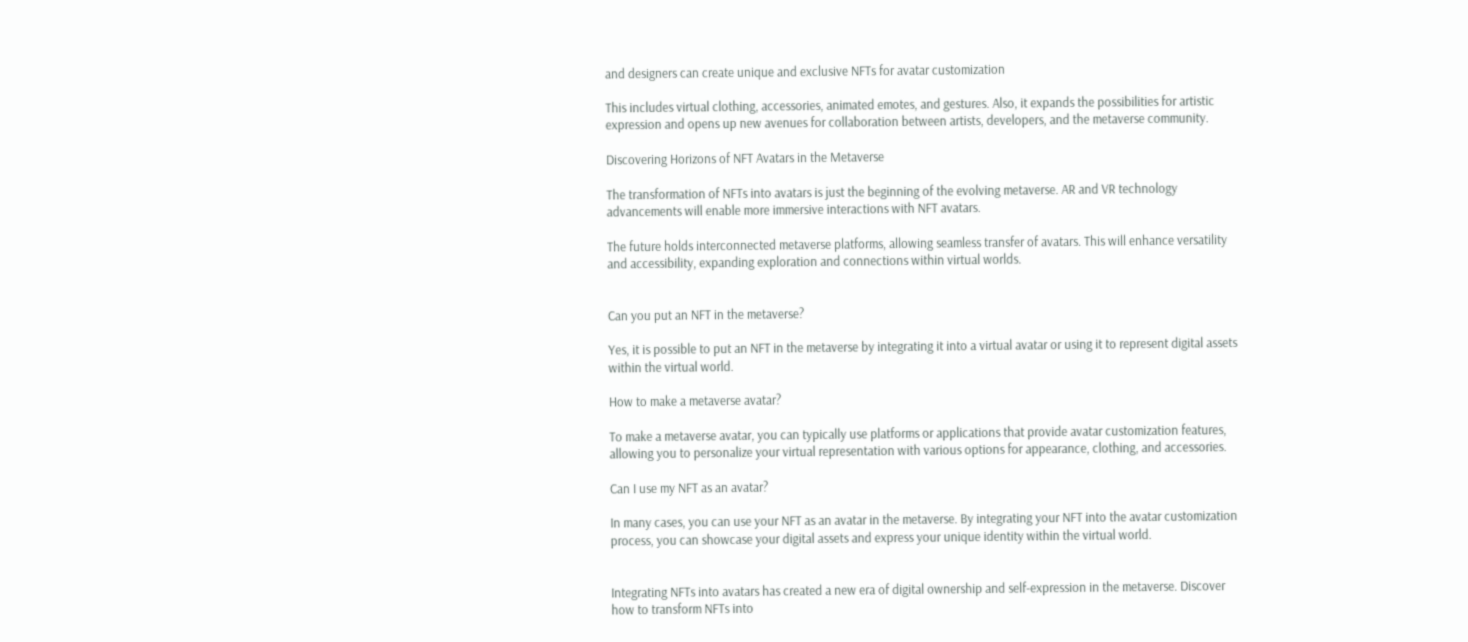and designers can create unique and exclusive NFTs for avatar customization

This includes virtual clothing, accessories, animated emotes, and gestures. Also, it expands the possibilities for artistic expression and opens up new avenues for collaboration between artists, developers, and the metaverse community.

Discovering Horizons of NFT Avatars in the Metaverse

The transformation of NFTs into avatars is just the beginning of the evolving metaverse. AR and VR technology advancements will enable more immersive interactions with NFT avatars.

The future holds interconnected metaverse platforms, allowing seamless transfer of avatars. This will enhance versatility and accessibility, expanding exploration and connections within virtual worlds.


Can you put an NFT in the metaverse?

Yes, it is possible to put an NFT in the metaverse by integrating it into a virtual avatar or using it to represent digital assets within the virtual world.

How to make a metaverse avatar?

To make a metaverse avatar, you can typically use platforms or applications that provide avatar customization features, allowing you to personalize your virtual representation with various options for appearance, clothing, and accessories.

Can I use my NFT as an avatar?

In many cases, you can use your NFT as an avatar in the metaverse. By integrating your NFT into the avatar customization process, you can showcase your digital assets and express your unique identity within the virtual world.


Integrating NFTs into avatars has created a new era of digital ownership and self-expression in the metaverse. Discover how to transform NFTs into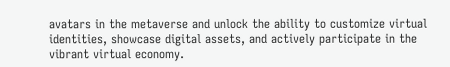avatars in the metaverse and unlock the ability to customize virtual identities, showcase digital assets, and actively participate in the vibrant virtual economy.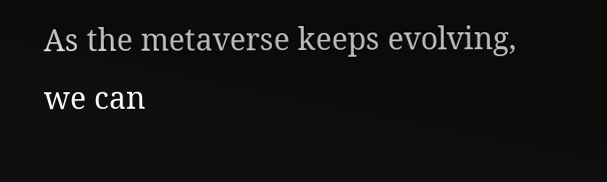As the metaverse keeps evolving, we can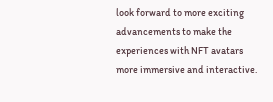look forward to more exciting advancements to make the experiences with NFT avatars more immersive and interactive.